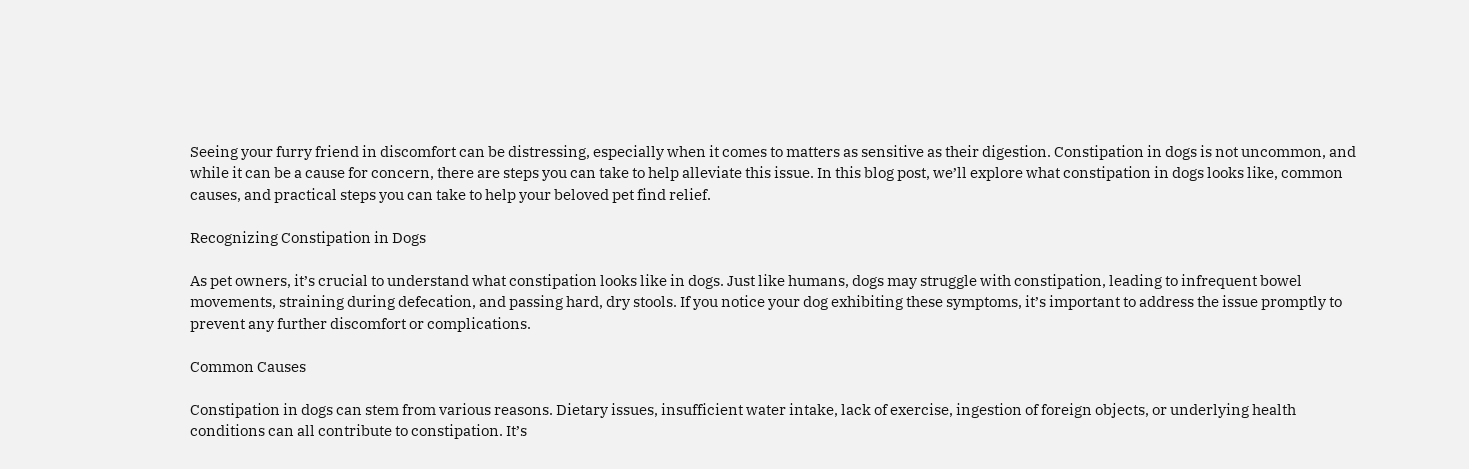Seeing your furry friend in discomfort can be distressing, especially when it comes to matters as sensitive as their digestion. Constipation in dogs is not uncommon, and while it can be a cause for concern, there are steps you can take to help alleviate this issue. In this blog post, we’ll explore what constipation in dogs looks like, common causes, and practical steps you can take to help your beloved pet find relief.

Recognizing Constipation in Dogs

As pet owners, it’s crucial to understand what constipation looks like in dogs. Just like humans, dogs may struggle with constipation, leading to infrequent bowel movements, straining during defecation, and passing hard, dry stools. If you notice your dog exhibiting these symptoms, it’s important to address the issue promptly to prevent any further discomfort or complications.

Common Causes

Constipation in dogs can stem from various reasons. Dietary issues, insufficient water intake, lack of exercise, ingestion of foreign objects, or underlying health conditions can all contribute to constipation. It’s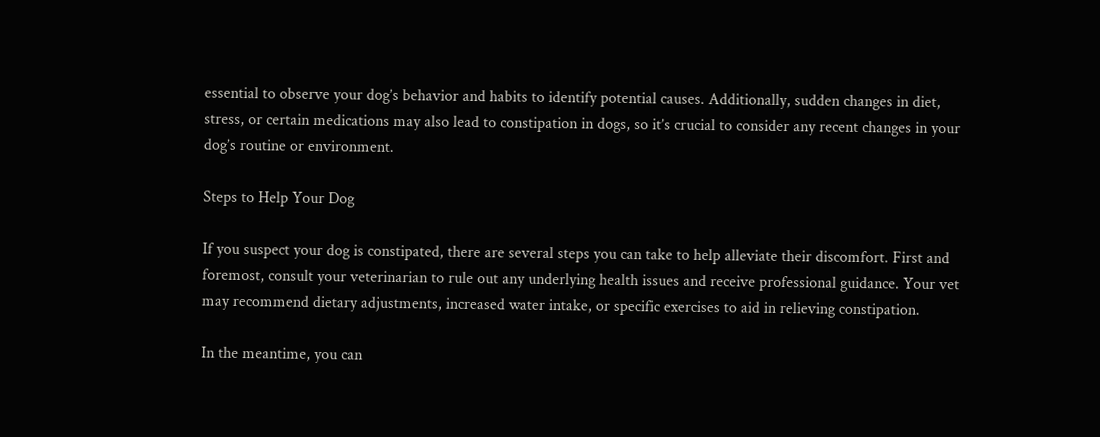essential to observe your dog’s behavior and habits to identify potential causes. Additionally, sudden changes in diet, stress, or certain medications may also lead to constipation in dogs, so it’s crucial to consider any recent changes in your dog’s routine or environment.

Steps to Help Your Dog

If you suspect your dog is constipated, there are several steps you can take to help alleviate their discomfort. First and foremost, consult your veterinarian to rule out any underlying health issues and receive professional guidance. Your vet may recommend dietary adjustments, increased water intake, or specific exercises to aid in relieving constipation.

In the meantime, you can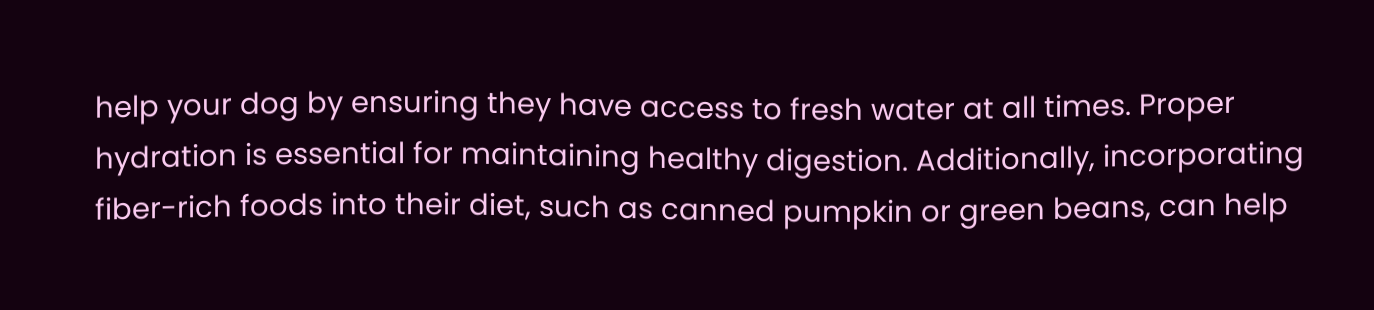help your dog by ensuring they have access to fresh water at all times. Proper hydration is essential for maintaining healthy digestion. Additionally, incorporating fiber-rich foods into their diet, such as canned pumpkin or green beans, can help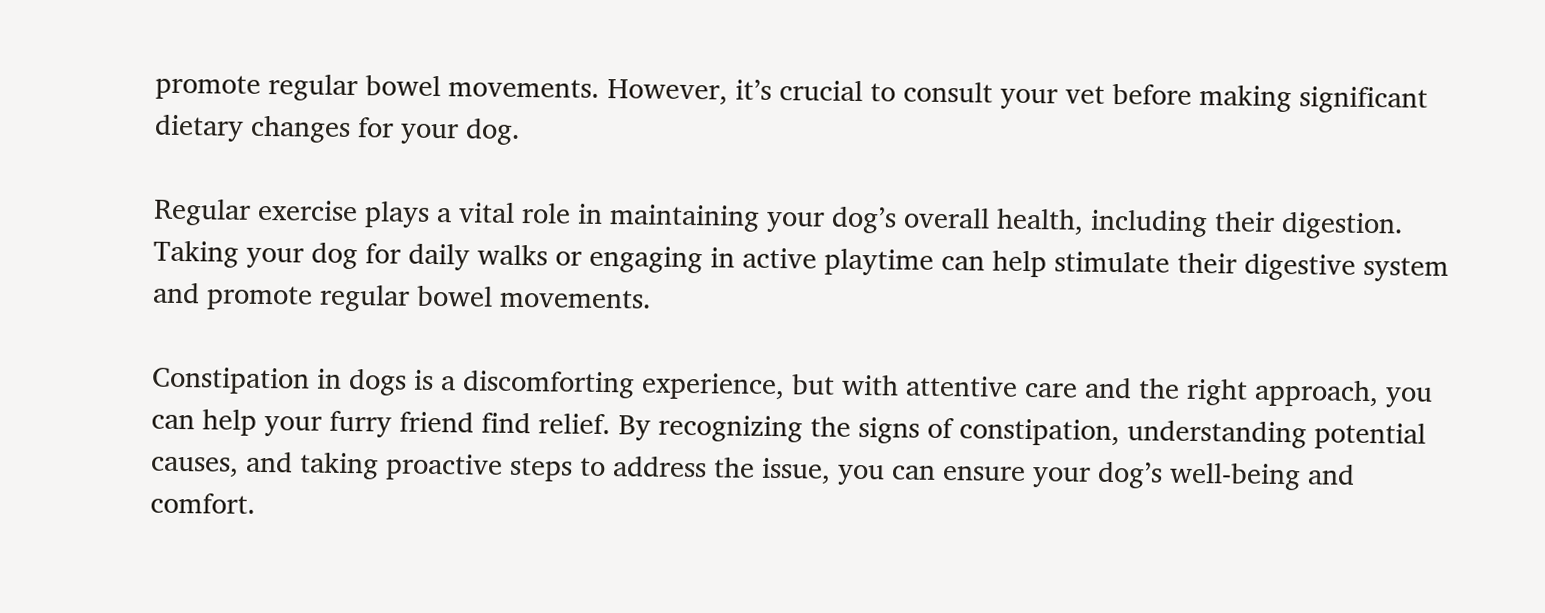promote regular bowel movements. However, it’s crucial to consult your vet before making significant dietary changes for your dog.

Regular exercise plays a vital role in maintaining your dog’s overall health, including their digestion. Taking your dog for daily walks or engaging in active playtime can help stimulate their digestive system and promote regular bowel movements.

Constipation in dogs is a discomforting experience, but with attentive care and the right approach, you can help your furry friend find relief. By recognizing the signs of constipation, understanding potential causes, and taking proactive steps to address the issue, you can ensure your dog’s well-being and comfort.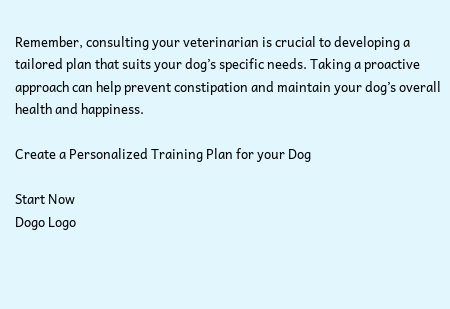Remember, consulting your veterinarian is crucial to developing a tailored plan that suits your dog’s specific needs. Taking a proactive approach can help prevent constipation and maintain your dog’s overall health and happiness.

Create a Personalized Training Plan for your Dog

Start Now
Dogo Logo